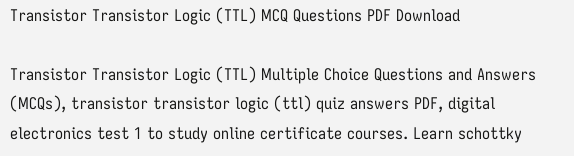Transistor Transistor Logic (TTL) MCQ Questions PDF Download

Transistor Transistor Logic (TTL) Multiple Choice Questions and Answers (MCQs), transistor transistor logic (ttl) quiz answers PDF, digital electronics test 1 to study online certificate courses. Learn schottky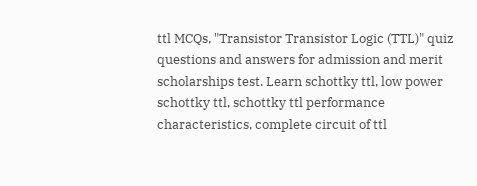ttl MCQs, "Transistor Transistor Logic (TTL)" quiz questions and answers for admission and merit scholarships test. Learn schottky ttl, low power schottky ttl, schottky ttl performance characteristics, complete circuit of ttl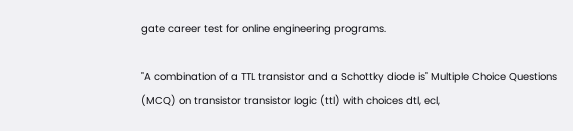gate career test for online engineering programs.

"A combination of a TTL transistor and a Schottky diode is" Multiple Choice Questions (MCQ) on transistor transistor logic (ttl) with choices dtl, ecl,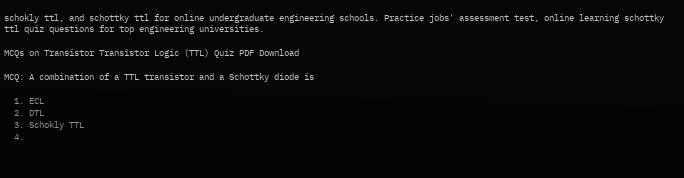schokly ttl, and schottky ttl for online undergraduate engineering schools. Practice jobs' assessment test, online learning schottky ttl quiz questions for top engineering universities.

MCQs on Transistor Transistor Logic (TTL) Quiz PDF Download

MCQ: A combination of a TTL transistor and a Schottky diode is

  1. ECL
  2. DTL
  3. Schokly TTL
  4.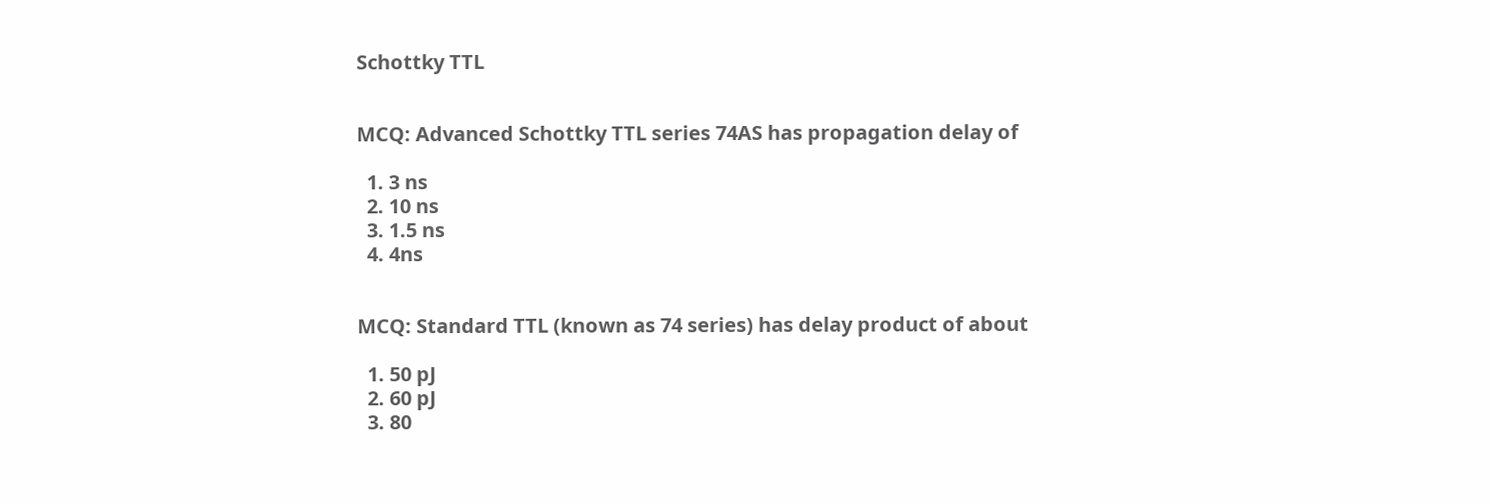Schottky TTL


MCQ: Advanced Schottky TTL series 74AS has propagation delay of

  1. 3 ns
  2. 10 ns
  3. 1.5 ns
  4. 4ns


MCQ: Standard TTL (known as 74 series) has delay product of about

  1. 50 pJ
  2. 60 pJ
  3. 80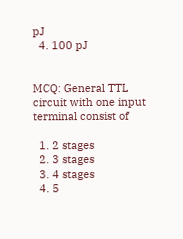pJ
  4. 100 pJ


MCQ: General TTL circuit with one input terminal consist of

  1. 2 stages
  2. 3 stages
  3. 4 stages
  4. 5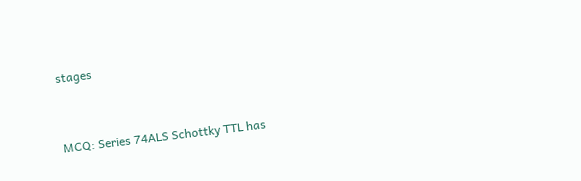stages


MCQ: Series 74ALS Schottky TTL has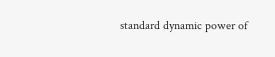standard dynamic power of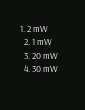1. 2 mW
  2. 1 mW
  3. 20 mW
  4. 30 mW